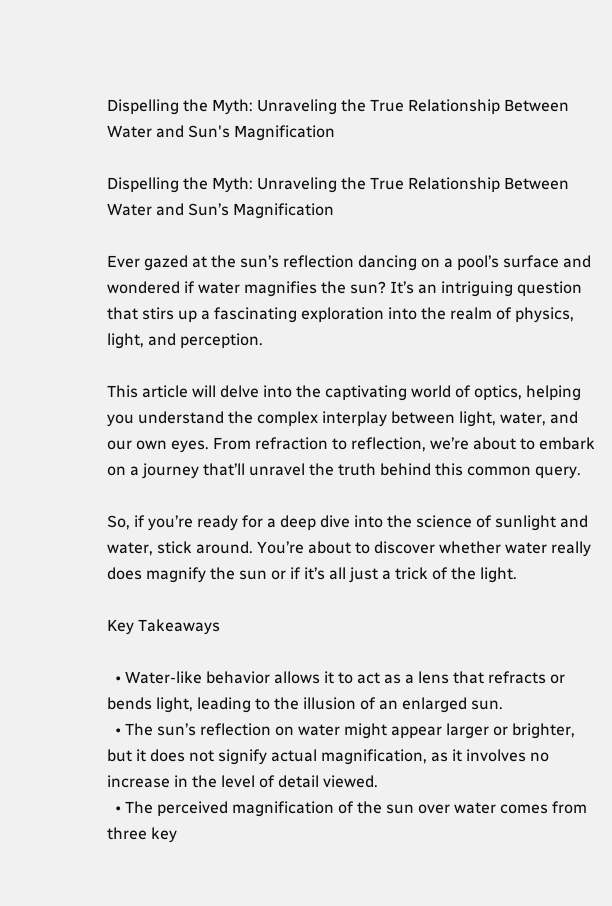Dispelling the Myth: Unraveling the True Relationship Between Water and Sun's Magnification

Dispelling the Myth: Unraveling the True Relationship Between Water and Sun’s Magnification

Ever gazed at the sun’s reflection dancing on a pool’s surface and wondered if water magnifies the sun? It’s an intriguing question that stirs up a fascinating exploration into the realm of physics, light, and perception.

This article will delve into the captivating world of optics, helping you understand the complex interplay between light, water, and our own eyes. From refraction to reflection, we’re about to embark on a journey that’ll unravel the truth behind this common query.

So, if you’re ready for a deep dive into the science of sunlight and water, stick around. You’re about to discover whether water really does magnify the sun or if it’s all just a trick of the light.

Key Takeaways

  • Water-like behavior allows it to act as a lens that refracts or bends light, leading to the illusion of an enlarged sun.
  • The sun’s reflection on water might appear larger or brighter, but it does not signify actual magnification, as it involves no increase in the level of detail viewed.
  • The perceived magnification of the sun over water comes from three key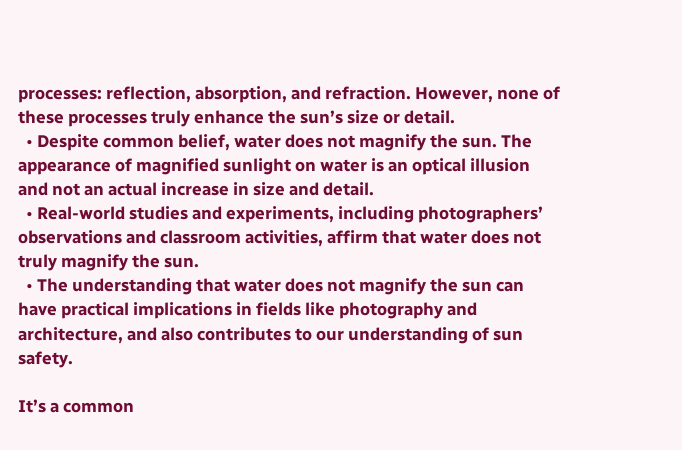processes: reflection, absorption, and refraction. However, none of these processes truly enhance the sun’s size or detail.
  • Despite common belief, water does not magnify the sun. The appearance of magnified sunlight on water is an optical illusion and not an actual increase in size and detail.
  • Real-world studies and experiments, including photographers’ observations and classroom activities, affirm that water does not truly magnify the sun.
  • The understanding that water does not magnify the sun can have practical implications in fields like photography and architecture, and also contributes to our understanding of sun safety.

It’s a common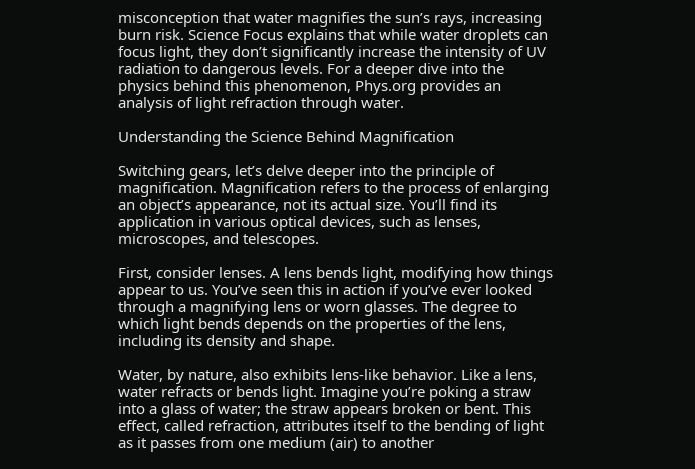misconception that water magnifies the sun’s rays, increasing burn risk. Science Focus explains that while water droplets can focus light, they don’t significantly increase the intensity of UV radiation to dangerous levels. For a deeper dive into the physics behind this phenomenon, Phys.org provides an analysis of light refraction through water.

Understanding the Science Behind Magnification

Switching gears, let’s delve deeper into the principle of magnification. Magnification refers to the process of enlarging an object’s appearance, not its actual size. You’ll find its application in various optical devices, such as lenses, microscopes, and telescopes.

First, consider lenses. A lens bends light, modifying how things appear to us. You’ve seen this in action if you’ve ever looked through a magnifying lens or worn glasses. The degree to which light bends depends on the properties of the lens, including its density and shape.

Water, by nature, also exhibits lens-like behavior. Like a lens, water refracts or bends light. Imagine you’re poking a straw into a glass of water; the straw appears broken or bent. This effect, called refraction, attributes itself to the bending of light as it passes from one medium (air) to another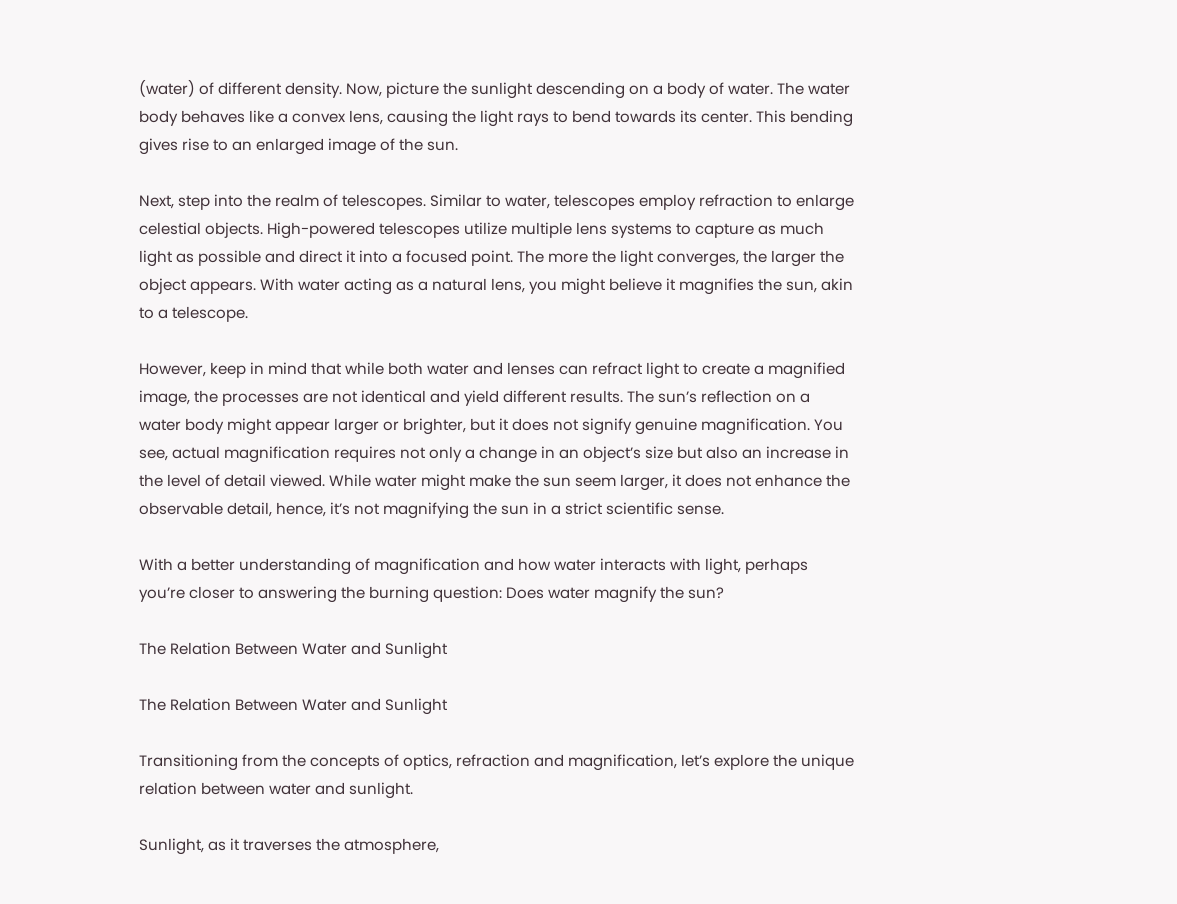(water) of different density. Now, picture the sunlight descending on a body of water. The water body behaves like a convex lens, causing the light rays to bend towards its center. This bending gives rise to an enlarged image of the sun.

Next, step into the realm of telescopes. Similar to water, telescopes employ refraction to enlarge celestial objects. High-powered telescopes utilize multiple lens systems to capture as much light as possible and direct it into a focused point. The more the light converges, the larger the object appears. With water acting as a natural lens, you might believe it magnifies the sun, akin to a telescope.

However, keep in mind that while both water and lenses can refract light to create a magnified image, the processes are not identical and yield different results. The sun’s reflection on a water body might appear larger or brighter, but it does not signify genuine magnification. You see, actual magnification requires not only a change in an object’s size but also an increase in the level of detail viewed. While water might make the sun seem larger, it does not enhance the observable detail, hence, it’s not magnifying the sun in a strict scientific sense.

With a better understanding of magnification and how water interacts with light, perhaps you’re closer to answering the burning question: Does water magnify the sun?

The Relation Between Water and Sunlight

The Relation Between Water and Sunlight

Transitioning from the concepts of optics, refraction and magnification, let’s explore the unique relation between water and sunlight.

Sunlight, as it traverses the atmosphere,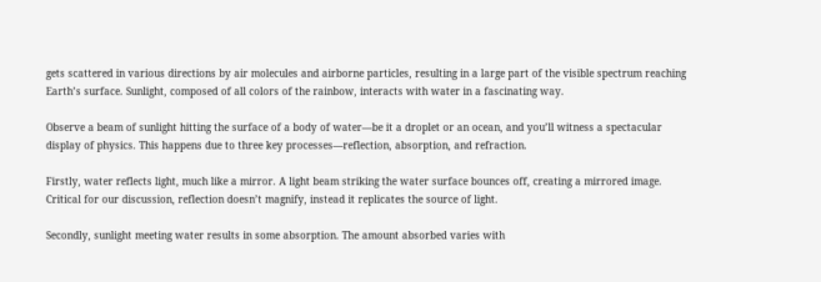gets scattered in various directions by air molecules and airborne particles, resulting in a large part of the visible spectrum reaching Earth’s surface. Sunlight, composed of all colors of the rainbow, interacts with water in a fascinating way.

Observe a beam of sunlight hitting the surface of a body of water—be it a droplet or an ocean, and you’ll witness a spectacular display of physics. This happens due to three key processes—reflection, absorption, and refraction.

Firstly, water reflects light, much like a mirror. A light beam striking the water surface bounces off, creating a mirrored image. Critical for our discussion, reflection doesn’t magnify, instead it replicates the source of light.

Secondly, sunlight meeting water results in some absorption. The amount absorbed varies with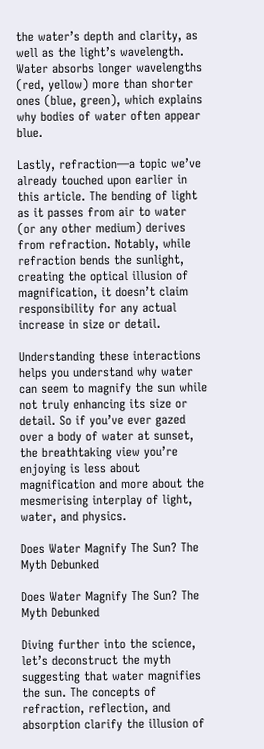the water’s depth and clarity, as well as the light’s wavelength. Water absorbs longer wavelengths (red, yellow) more than shorter ones (blue, green), which explains why bodies of water often appear blue.

Lastly, refraction—a topic we’ve already touched upon earlier in this article. The bending of light as it passes from air to water (or any other medium) derives from refraction. Notably, while refraction bends the sunlight, creating the optical illusion of magnification, it doesn’t claim responsibility for any actual increase in size or detail.

Understanding these interactions helps you understand why water can seem to magnify the sun while not truly enhancing its size or detail. So if you’ve ever gazed over a body of water at sunset, the breathtaking view you’re enjoying is less about magnification and more about the mesmerising interplay of light, water, and physics.

Does Water Magnify The Sun? The Myth Debunked

Does Water Magnify The Sun? The Myth Debunked

Diving further into the science, let’s deconstruct the myth suggesting that water magnifies the sun. The concepts of refraction, reflection, and absorption clarify the illusion of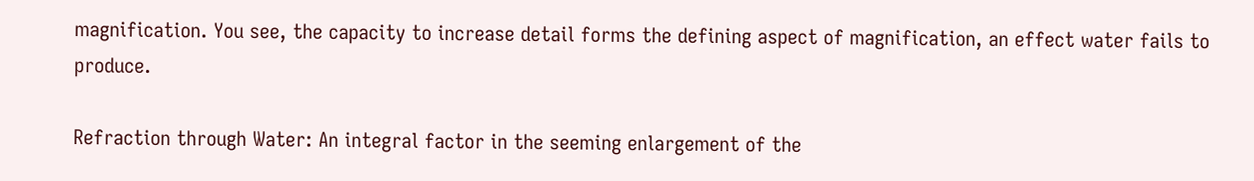magnification. You see, the capacity to increase detail forms the defining aspect of magnification, an effect water fails to produce.

Refraction through Water: An integral factor in the seeming enlargement of the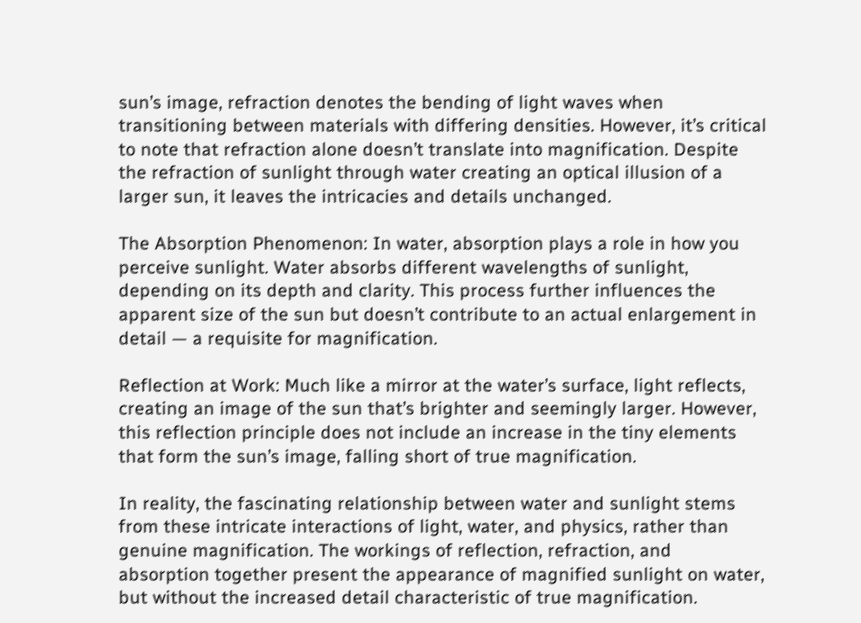sun’s image, refraction denotes the bending of light waves when transitioning between materials with differing densities. However, it’s critical to note that refraction alone doesn’t translate into magnification. Despite the refraction of sunlight through water creating an optical illusion of a larger sun, it leaves the intricacies and details unchanged.

The Absorption Phenomenon: In water, absorption plays a role in how you perceive sunlight. Water absorbs different wavelengths of sunlight, depending on its depth and clarity. This process further influences the apparent size of the sun but doesn’t contribute to an actual enlargement in detail — a requisite for magnification.

Reflection at Work: Much like a mirror at the water’s surface, light reflects, creating an image of the sun that’s brighter and seemingly larger. However, this reflection principle does not include an increase in the tiny elements that form the sun’s image, falling short of true magnification.

In reality, the fascinating relationship between water and sunlight stems from these intricate interactions of light, water, and physics, rather than genuine magnification. The workings of reflection, refraction, and absorption together present the appearance of magnified sunlight on water, but without the increased detail characteristic of true magnification.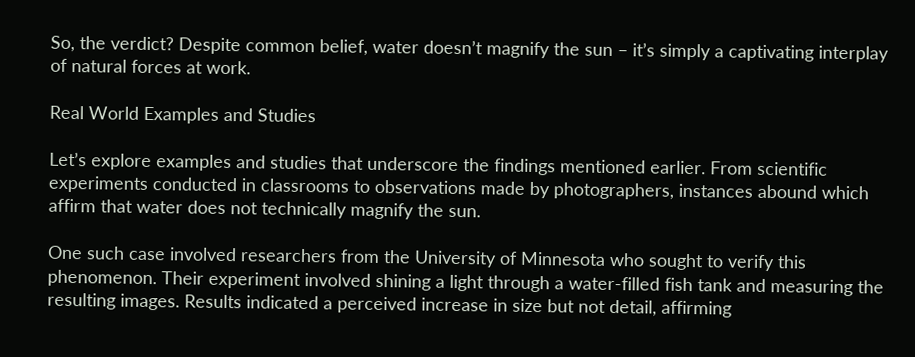So, the verdict? Despite common belief, water doesn’t magnify the sun – it’s simply a captivating interplay of natural forces at work.

Real World Examples and Studies

Let’s explore examples and studies that underscore the findings mentioned earlier. From scientific experiments conducted in classrooms to observations made by photographers, instances abound which affirm that water does not technically magnify the sun.

One such case involved researchers from the University of Minnesota who sought to verify this phenomenon. Their experiment involved shining a light through a water-filled fish tank and measuring the resulting images. Results indicated a perceived increase in size but not detail, affirming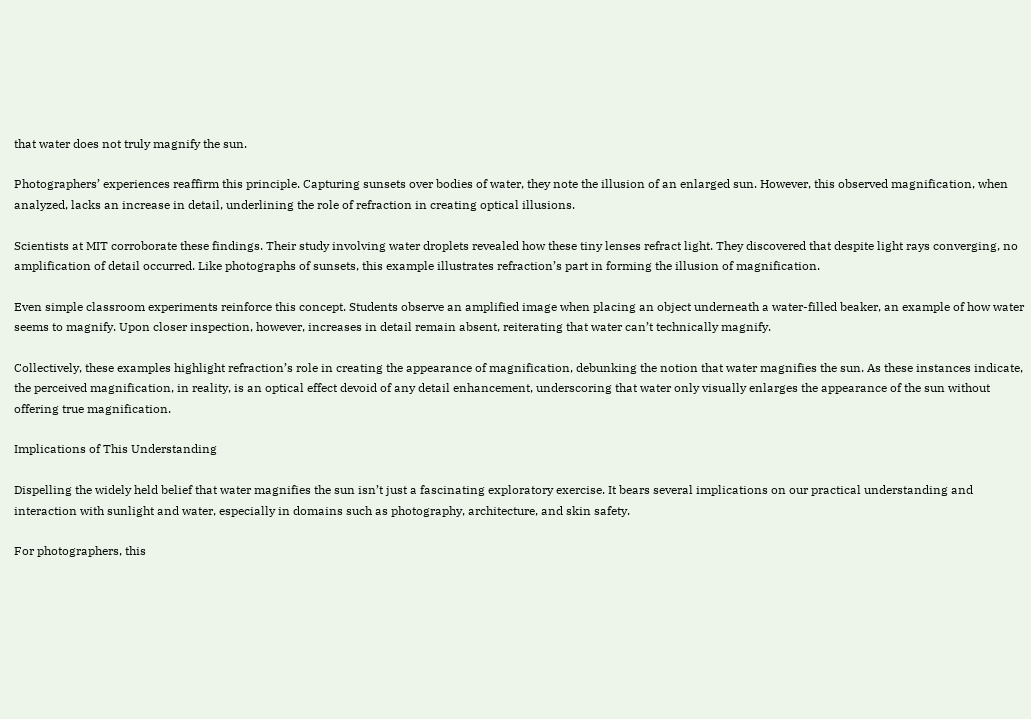that water does not truly magnify the sun.

Photographers’ experiences reaffirm this principle. Capturing sunsets over bodies of water, they note the illusion of an enlarged sun. However, this observed magnification, when analyzed, lacks an increase in detail, underlining the role of refraction in creating optical illusions.

Scientists at MIT corroborate these findings. Their study involving water droplets revealed how these tiny lenses refract light. They discovered that despite light rays converging, no amplification of detail occurred. Like photographs of sunsets, this example illustrates refraction’s part in forming the illusion of magnification.

Even simple classroom experiments reinforce this concept. Students observe an amplified image when placing an object underneath a water-filled beaker, an example of how water seems to magnify. Upon closer inspection, however, increases in detail remain absent, reiterating that water can’t technically magnify.

Collectively, these examples highlight refraction’s role in creating the appearance of magnification, debunking the notion that water magnifies the sun. As these instances indicate, the perceived magnification, in reality, is an optical effect devoid of any detail enhancement, underscoring that water only visually enlarges the appearance of the sun without offering true magnification.

Implications of This Understanding

Dispelling the widely held belief that water magnifies the sun isn’t just a fascinating exploratory exercise. It bears several implications on our practical understanding and interaction with sunlight and water, especially in domains such as photography, architecture, and skin safety.

For photographers, this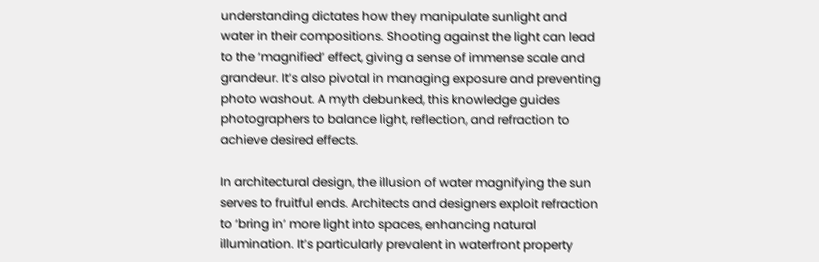understanding dictates how they manipulate sunlight and water in their compositions. Shooting against the light can lead to the ‘magnified’ effect, giving a sense of immense scale and grandeur. It’s also pivotal in managing exposure and preventing photo washout. A myth debunked, this knowledge guides photographers to balance light, reflection, and refraction to achieve desired effects.

In architectural design, the illusion of water magnifying the sun serves to fruitful ends. Architects and designers exploit refraction to ‘bring in’ more light into spaces, enhancing natural illumination. It’s particularly prevalent in waterfront property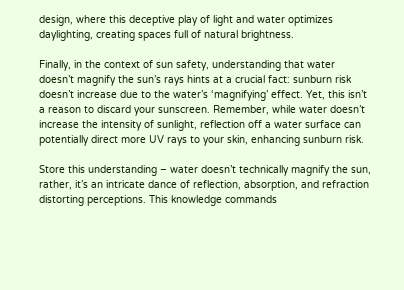design, where this deceptive play of light and water optimizes daylighting, creating spaces full of natural brightness.

Finally, in the context of sun safety, understanding that water doesn’t magnify the sun’s rays hints at a crucial fact: sunburn risk doesn’t increase due to the water’s ‘magnifying’ effect. Yet, this isn’t a reason to discard your sunscreen. Remember, while water doesn’t increase the intensity of sunlight, reflection off a water surface can potentially direct more UV rays to your skin, enhancing sunburn risk.

Store this understanding – water doesn’t technically magnify the sun, rather, it’s an intricate dance of reflection, absorption, and refraction distorting perceptions. This knowledge commands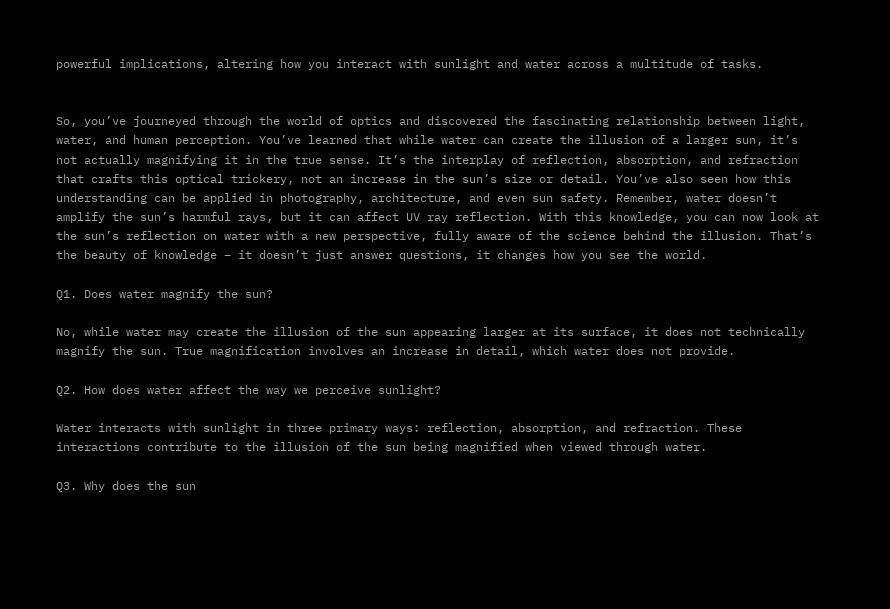powerful implications, altering how you interact with sunlight and water across a multitude of tasks.


So, you’ve journeyed through the world of optics and discovered the fascinating relationship between light, water, and human perception. You’ve learned that while water can create the illusion of a larger sun, it’s not actually magnifying it in the true sense. It’s the interplay of reflection, absorption, and refraction that crafts this optical trickery, not an increase in the sun’s size or detail. You’ve also seen how this understanding can be applied in photography, architecture, and even sun safety. Remember, water doesn’t amplify the sun’s harmful rays, but it can affect UV ray reflection. With this knowledge, you can now look at the sun’s reflection on water with a new perspective, fully aware of the science behind the illusion. That’s the beauty of knowledge – it doesn’t just answer questions, it changes how you see the world.

Q1. Does water magnify the sun?

No, while water may create the illusion of the sun appearing larger at its surface, it does not technically magnify the sun. True magnification involves an increase in detail, which water does not provide.

Q2. How does water affect the way we perceive sunlight?

Water interacts with sunlight in three primary ways: reflection, absorption, and refraction. These interactions contribute to the illusion of the sun being magnified when viewed through water.

Q3. Why does the sun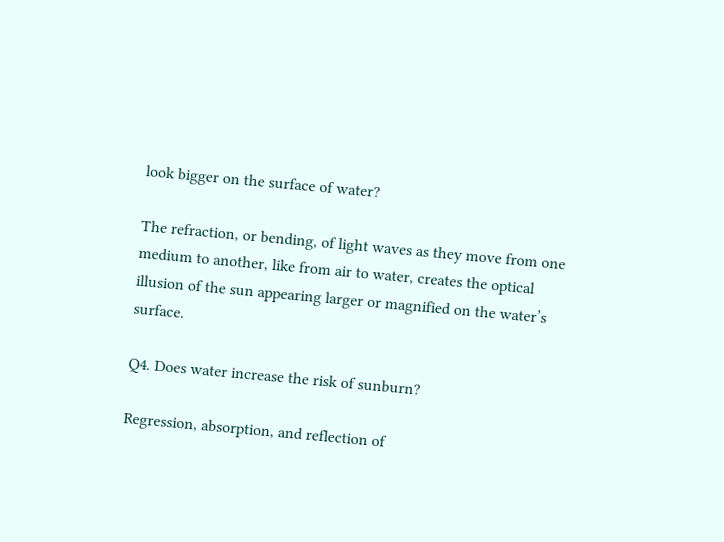look bigger on the surface of water?

The refraction, or bending, of light waves as they move from one medium to another, like from air to water, creates the optical illusion of the sun appearing larger or magnified on the water’s surface.

Q4. Does water increase the risk of sunburn?

Regression, absorption, and reflection of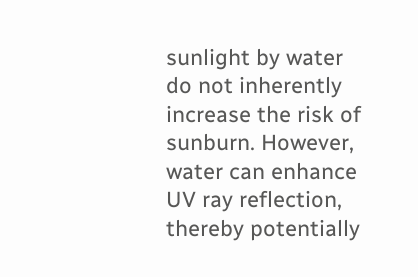sunlight by water do not inherently increase the risk of sunburn. However, water can enhance UV ray reflection, thereby potentially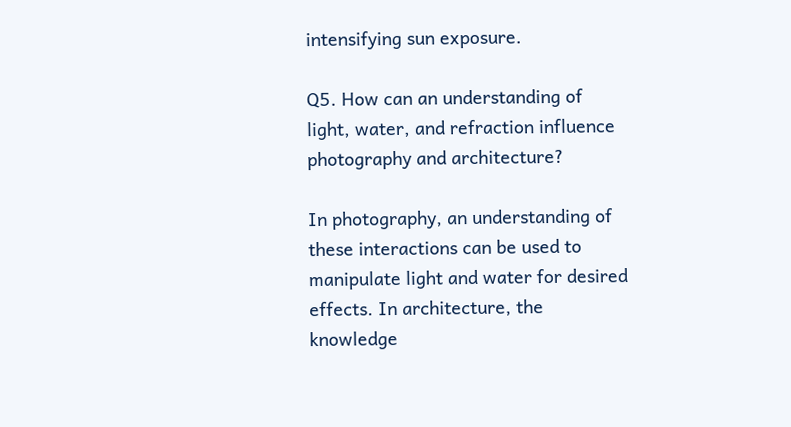intensifying sun exposure.

Q5. How can an understanding of light, water, and refraction influence photography and architecture?

In photography, an understanding of these interactions can be used to manipulate light and water for desired effects. In architecture, the knowledge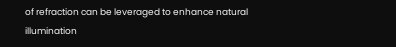of refraction can be leveraged to enhance natural illumination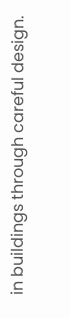in buildings through careful design.